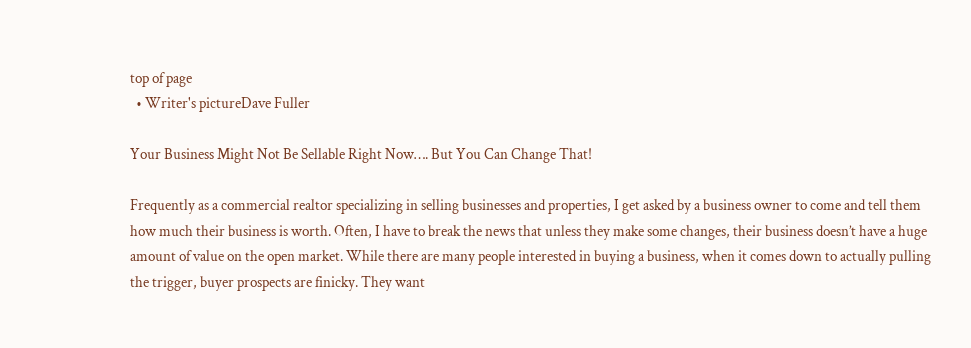top of page
  • Writer's pictureDave Fuller

Your Business Might Not Be Sellable Right Now…. But You Can Change That!

Frequently as a commercial realtor specializing in selling businesses and properties, I get asked by a business owner to come and tell them how much their business is worth. Often, I have to break the news that unless they make some changes, their business doesn’t have a huge amount of value on the open market. While there are many people interested in buying a business, when it comes down to actually pulling the trigger, buyer prospects are finicky. They want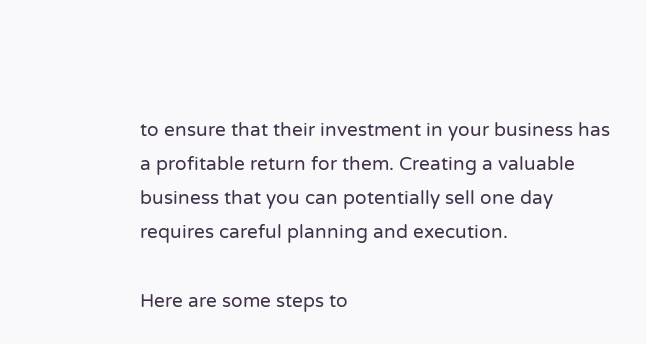to ensure that their investment in your business has a profitable return for them. Creating a valuable business that you can potentially sell one day requires careful planning and execution.

Here are some steps to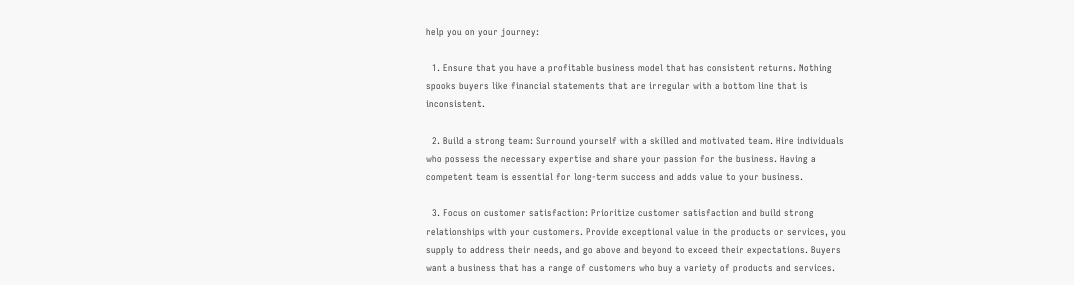help you on your journey:

  1. Ensure that you have a profitable business model that has consistent returns. Nothing spooks buyers like financial statements that are irregular with a bottom line that is inconsistent.

  2. Build a strong team: Surround yourself with a skilled and motivated team. Hire individuals who possess the necessary expertise and share your passion for the business. Having a competent team is essential for long-term success and adds value to your business.

  3. Focus on customer satisfaction: Prioritize customer satisfaction and build strong relationships with your customers. Provide exceptional value in the products or services, you supply to address their needs, and go above and beyond to exceed their expectations. Buyers want a business that has a range of customers who buy a variety of products and services.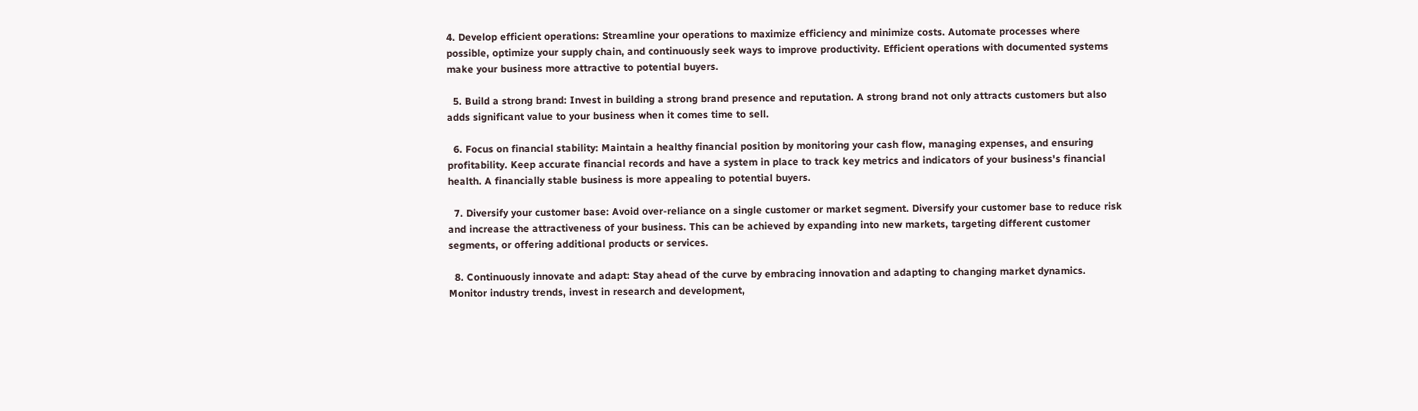4. Develop efficient operations: Streamline your operations to maximize efficiency and minimize costs. Automate processes where possible, optimize your supply chain, and continuously seek ways to improve productivity. Efficient operations with documented systems make your business more attractive to potential buyers.

  5. Build a strong brand: Invest in building a strong brand presence and reputation. A strong brand not only attracts customers but also adds significant value to your business when it comes time to sell.

  6. Focus on financial stability: Maintain a healthy financial position by monitoring your cash flow, managing expenses, and ensuring profitability. Keep accurate financial records and have a system in place to track key metrics and indicators of your business's financial health. A financially stable business is more appealing to potential buyers.

  7. Diversify your customer base: Avoid over-reliance on a single customer or market segment. Diversify your customer base to reduce risk and increase the attractiveness of your business. This can be achieved by expanding into new markets, targeting different customer segments, or offering additional products or services.

  8. Continuously innovate and adapt: Stay ahead of the curve by embracing innovation and adapting to changing market dynamics. Monitor industry trends, invest in research and development,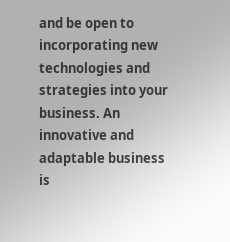and be open to incorporating new technologies and strategies into your business. An innovative and adaptable business is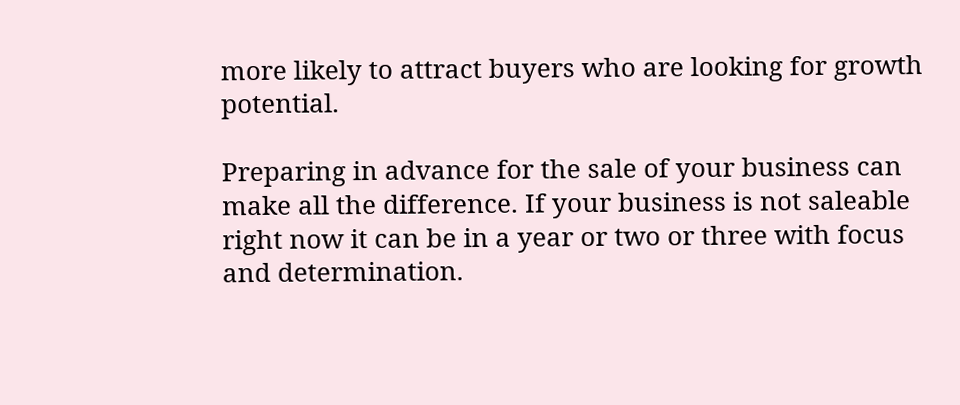more likely to attract buyers who are looking for growth potential.

Preparing in advance for the sale of your business can make all the difference. If your business is not saleable right now it can be in a year or two or three with focus and determination.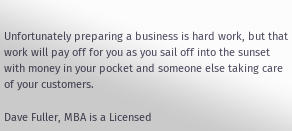Unfortunately preparing a business is hard work, but that work will pay off for you as you sail off into the sunset with money in your pocket and someone else taking care of your customers.

Dave Fuller, MBA is a Licensed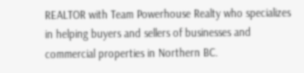REALTOR with Team Powerhouse Realty who specializes in helping buyers and sellers of businesses and commercial properties in Northern BC.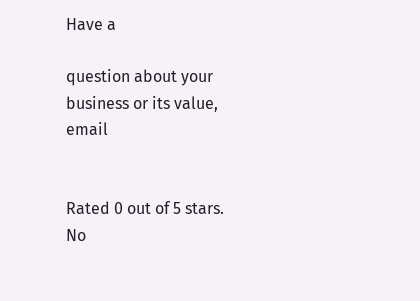Have a

question about your business or its value, email


Rated 0 out of 5 stars.
No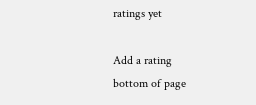ratings yet

Add a rating
bottom of page